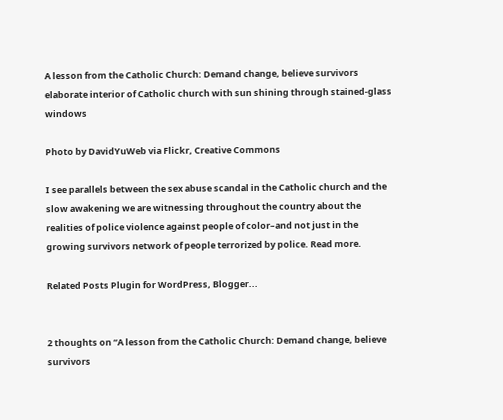A lesson from the Catholic Church: Demand change, believe survivors
elaborate interior of Catholic church with sun shining through stained-glass windows

Photo by DavidYuWeb via Flickr, Creative Commons

I see parallels between the sex abuse scandal in the Catholic church and the slow awakening we are witnessing throughout the country about the realities of police violence against people of color–and not just in the growing survivors network of people terrorized by police. Read more.

Related Posts Plugin for WordPress, Blogger...


2 thoughts on “A lesson from the Catholic Church: Demand change, believe survivors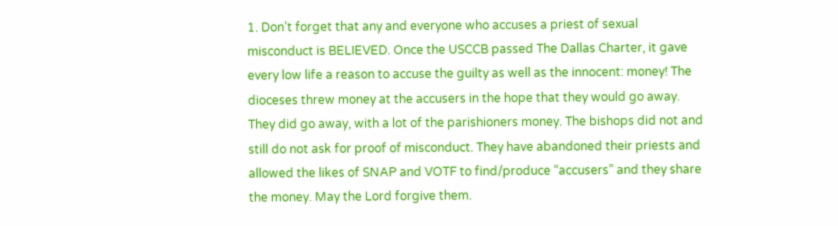1. Don’t forget that any and everyone who accuses a priest of sexual misconduct is BELIEVED. Once the USCCB passed The Dallas Charter, it gave every low life a reason to accuse the guilty as well as the innocent: money! The dioceses threw money at the accusers in the hope that they would go away. They did go away, with a lot of the parishioners money. The bishops did not and still do not ask for proof of misconduct. They have abandoned their priests and allowed the likes of SNAP and VOTF to find/produce “accusers” and they share the money. May the Lord forgive them.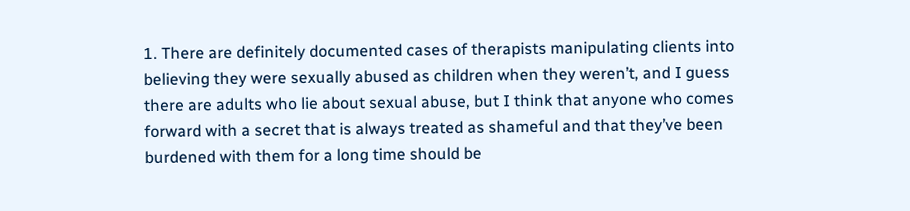1. There are definitely documented cases of therapists manipulating clients into believing they were sexually abused as children when they weren’t, and I guess there are adults who lie about sexual abuse, but I think that anyone who comes forward with a secret that is always treated as shameful and that they’ve been burdened with them for a long time should be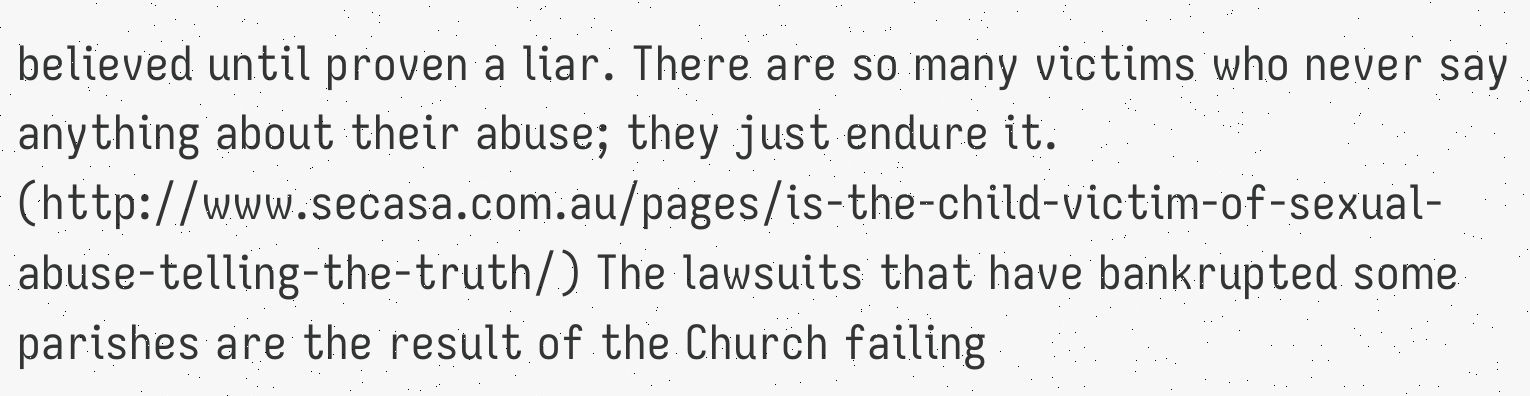believed until proven a liar. There are so many victims who never say anything about their abuse; they just endure it. (http://www.secasa.com.au/pages/is-the-child-victim-of-sexual-abuse-telling-the-truth/) The lawsuits that have bankrupted some parishes are the result of the Church failing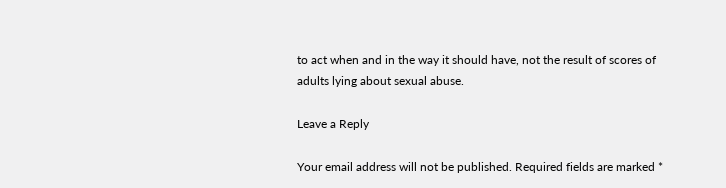to act when and in the way it should have, not the result of scores of adults lying about sexual abuse.

Leave a Reply

Your email address will not be published. Required fields are marked *